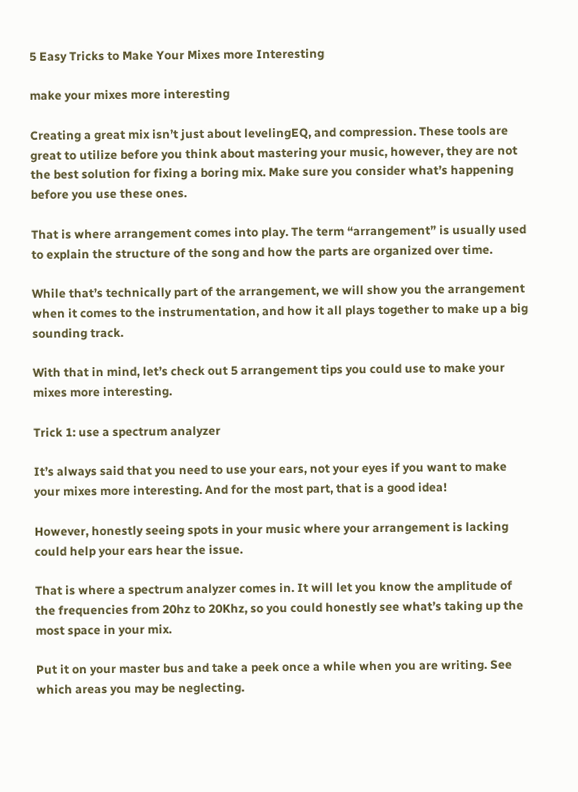5 Easy Tricks to Make Your Mixes more Interesting

make your mixes more interesting

Creating a great mix isn’t just about levelingEQ, and compression. These tools are great to utilize before you think about mastering your music, however, they are not the best solution for fixing a boring mix. Make sure you consider what’s happening before you use these ones.

That is where arrangement comes into play. The term “arrangement” is usually used to explain the structure of the song and how the parts are organized over time.

While that’s technically part of the arrangement, we will show you the arrangement when it comes to the instrumentation, and how it all plays together to make up a big sounding track.

With that in mind, let’s check out 5 arrangement tips you could use to make your mixes more interesting.

Trick 1: use a spectrum analyzer

It’s always said that you need to use your ears, not your eyes if you want to make your mixes more interesting. And for the most part, that is a good idea!

However, honestly seeing spots in your music where your arrangement is lacking could help your ears hear the issue.

That is where a spectrum analyzer comes in. It will let you know the amplitude of the frequencies from 20hz to 20Khz, so you could honestly see what’s taking up the most space in your mix.

Put it on your master bus and take a peek once a while when you are writing. See which areas you may be neglecting.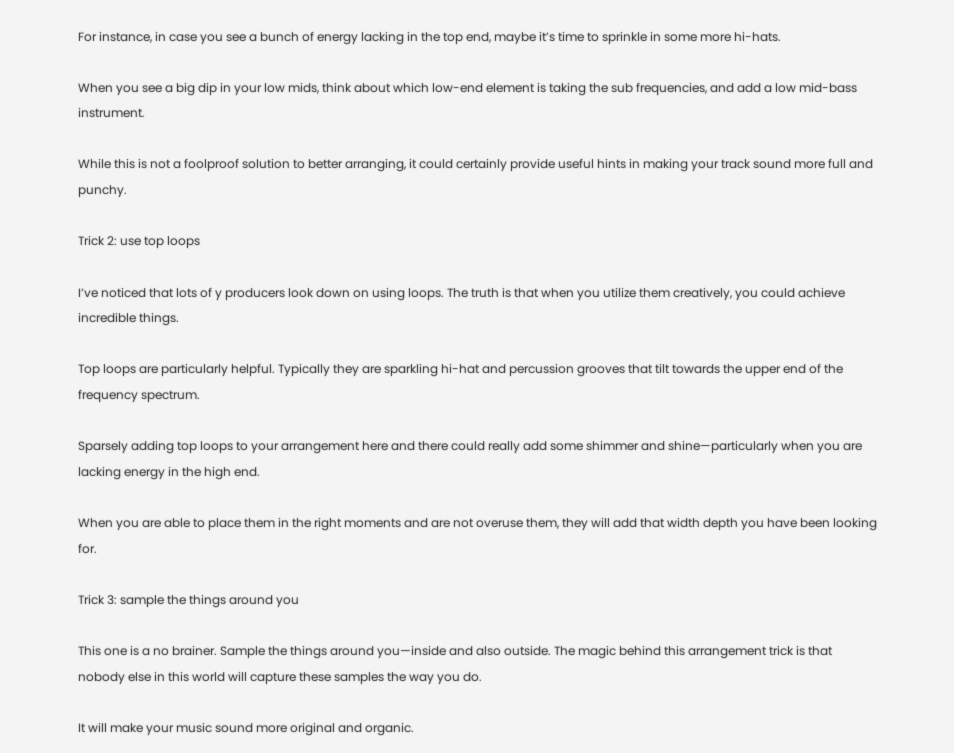For instance, in case you see a bunch of energy lacking in the top end, maybe it’s time to sprinkle in some more hi-hats.

When you see a big dip in your low mids, think about which low-end element is taking the sub frequencies, and add a low mid-bass instrument.

While this is not a foolproof solution to better arranging, it could certainly provide useful hints in making your track sound more full and punchy.

Trick 2: use top loops

I’ve noticed that lots of y producers look down on using loops. The truth is that when you utilize them creatively, you could achieve incredible things.

Top loops are particularly helpful. Typically they are sparkling hi-hat and percussion grooves that tilt towards the upper end of the frequency spectrum.

Sparsely adding top loops to your arrangement here and there could really add some shimmer and shine—particularly when you are lacking energy in the high end.

When you are able to place them in the right moments and are not overuse them, they will add that width depth you have been looking for.

Trick 3: sample the things around you

This one is a no brainer. Sample the things around you—inside and also outside. The magic behind this arrangement trick is that nobody else in this world will capture these samples the way you do.

It will make your music sound more original and organic.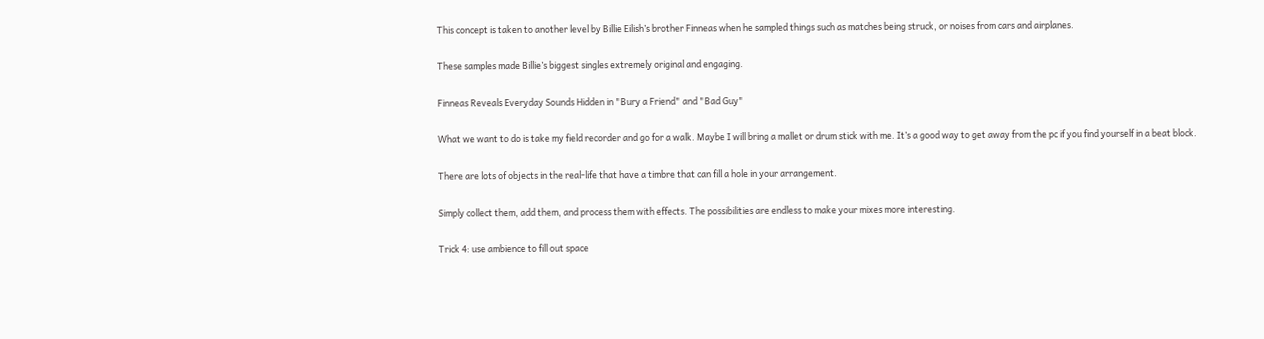This concept is taken to another level by Billie Eilish’s brother Finneas when he sampled things such as matches being struck, or noises from cars and airplanes.

These samples made Billie’s biggest singles extremely original and engaging.

Finneas Reveals Everyday Sounds Hidden in "Bury a Friend" and "Bad Guy"

What we want to do is take my field recorder and go for a walk. Maybe I will bring a mallet or drum stick with me. It’s a good way to get away from the pc if you find yourself in a beat block.

There are lots of objects in the real-life that have a timbre that can fill a hole in your arrangement.

Simply collect them, add them, and process them with effects. The possibilities are endless to make your mixes more interesting.

Trick 4: use ambience to fill out space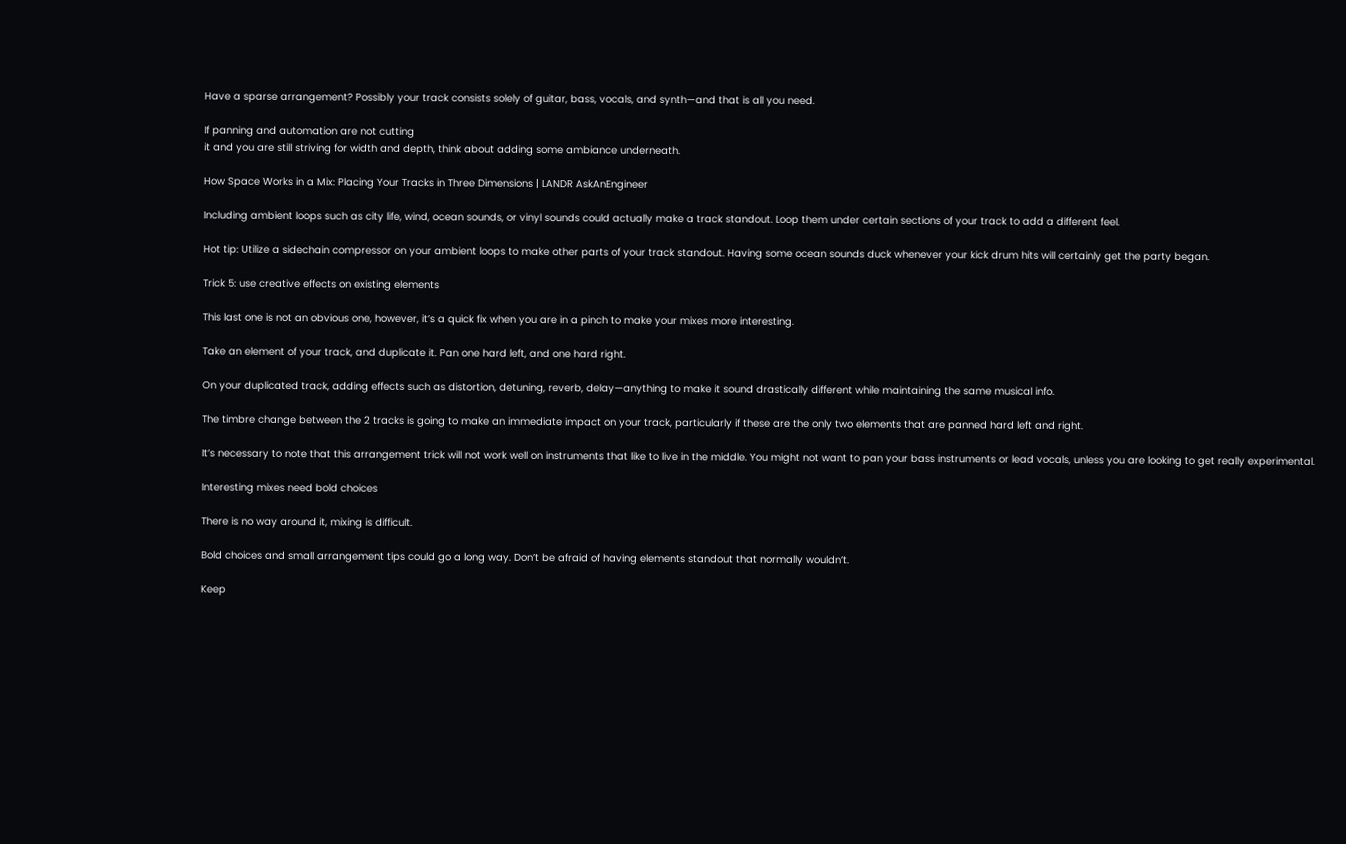Have a sparse arrangement? Possibly your track consists solely of guitar, bass, vocals, and synth—and that is all you need.

If panning and automation are not cutting
it and you are still striving for width and depth, think about adding some ambiance underneath.

How Space Works in a Mix: Placing Your Tracks in Three Dimensions | LANDR AskAnEngineer

Including ambient loops such as city life, wind, ocean sounds, or vinyl sounds could actually make a track standout. Loop them under certain sections of your track to add a different feel.

Hot tip: Utilize a sidechain compressor on your ambient loops to make other parts of your track standout. Having some ocean sounds duck whenever your kick drum hits will certainly get the party began.

Trick 5: use creative effects on existing elements

This last one is not an obvious one, however, it’s a quick fix when you are in a pinch to make your mixes more interesting.

Take an element of your track, and duplicate it. Pan one hard left, and one hard right.

On your duplicated track, adding effects such as distortion, detuning, reverb, delay—anything to make it sound drastically different while maintaining the same musical info.

The timbre change between the 2 tracks is going to make an immediate impact on your track, particularly if these are the only two elements that are panned hard left and right.

It’s necessary to note that this arrangement trick will not work well on instruments that like to live in the middle. You might not want to pan your bass instruments or lead vocals, unless you are looking to get really experimental.

Interesting mixes need bold choices

There is no way around it, mixing is difficult.

Bold choices and small arrangement tips could go a long way. Don’t be afraid of having elements standout that normally wouldn’t.

Keep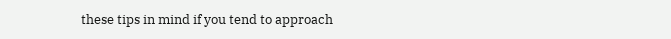these tips in mind if you tend to approach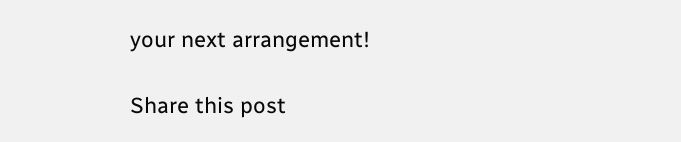your next arrangement!

Share this post